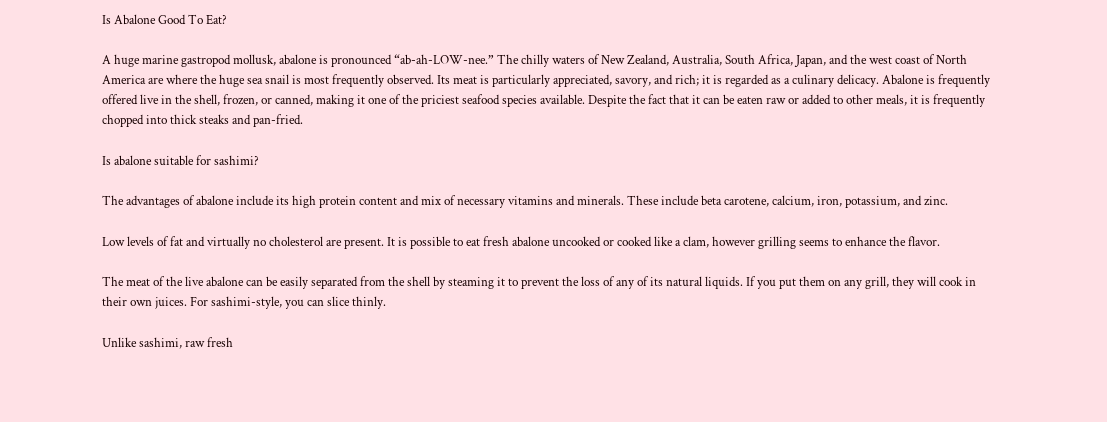Is Abalone Good To Eat?

A huge marine gastropod mollusk, abalone is pronounced “ab-ah-LOW-nee.” The chilly waters of New Zealand, Australia, South Africa, Japan, and the west coast of North America are where the huge sea snail is most frequently observed. Its meat is particularly appreciated, savory, and rich; it is regarded as a culinary delicacy. Abalone is frequently offered live in the shell, frozen, or canned, making it one of the priciest seafood species available. Despite the fact that it can be eaten raw or added to other meals, it is frequently chopped into thick steaks and pan-fried.

Is abalone suitable for sashimi?

The advantages of abalone include its high protein content and mix of necessary vitamins and minerals. These include beta carotene, calcium, iron, potassium, and zinc.

Low levels of fat and virtually no cholesterol are present. It is possible to eat fresh abalone uncooked or cooked like a clam, however grilling seems to enhance the flavor.

The meat of the live abalone can be easily separated from the shell by steaming it to prevent the loss of any of its natural liquids. If you put them on any grill, they will cook in their own juices. For sashimi-style, you can slice thinly.

Unlike sashimi, raw fresh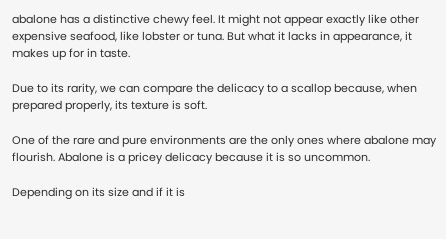abalone has a distinctive chewy feel. It might not appear exactly like other expensive seafood, like lobster or tuna. But what it lacks in appearance, it makes up for in taste.

Due to its rarity, we can compare the delicacy to a scallop because, when prepared properly, its texture is soft.

One of the rare and pure environments are the only ones where abalone may flourish. Abalone is a pricey delicacy because it is so uncommon.

Depending on its size and if it is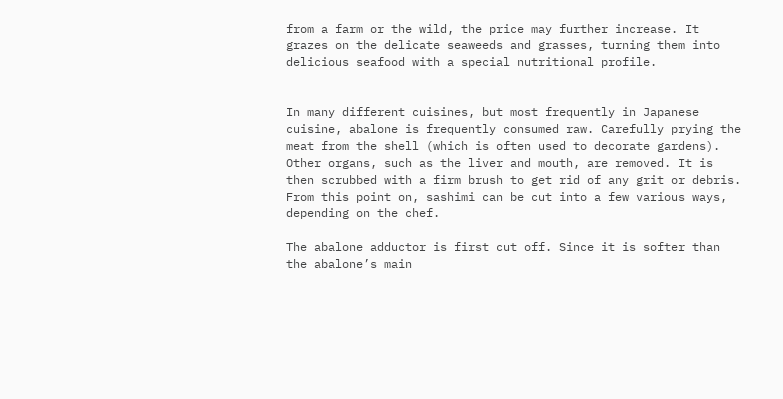from a farm or the wild, the price may further increase. It grazes on the delicate seaweeds and grasses, turning them into delicious seafood with a special nutritional profile.


In many different cuisines, but most frequently in Japanese cuisine, abalone is frequently consumed raw. Carefully prying the meat from the shell (which is often used to decorate gardens). Other organs, such as the liver and mouth, are removed. It is then scrubbed with a firm brush to get rid of any grit or debris. From this point on, sashimi can be cut into a few various ways, depending on the chef.

The abalone adductor is first cut off. Since it is softer than the abalone’s main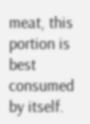meat, this portion is best consumed by itself.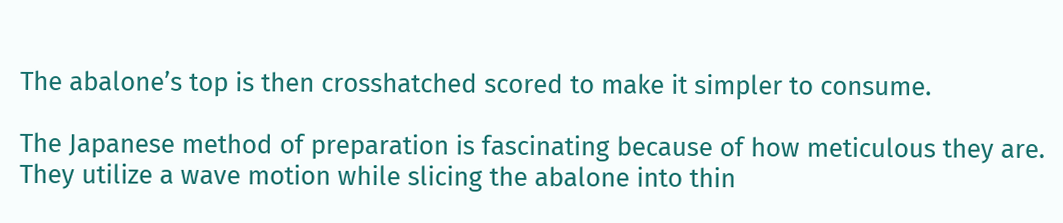The abalone’s top is then crosshatched scored to make it simpler to consume.

The Japanese method of preparation is fascinating because of how meticulous they are. They utilize a wave motion while slicing the abalone into thin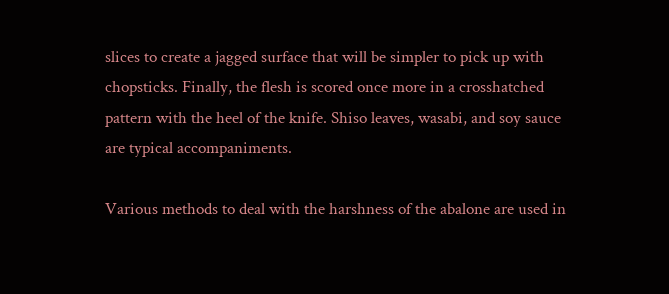slices to create a jagged surface that will be simpler to pick up with chopsticks. Finally, the flesh is scored once more in a crosshatched pattern with the heel of the knife. Shiso leaves, wasabi, and soy sauce are typical accompaniments.

Various methods to deal with the harshness of the abalone are used in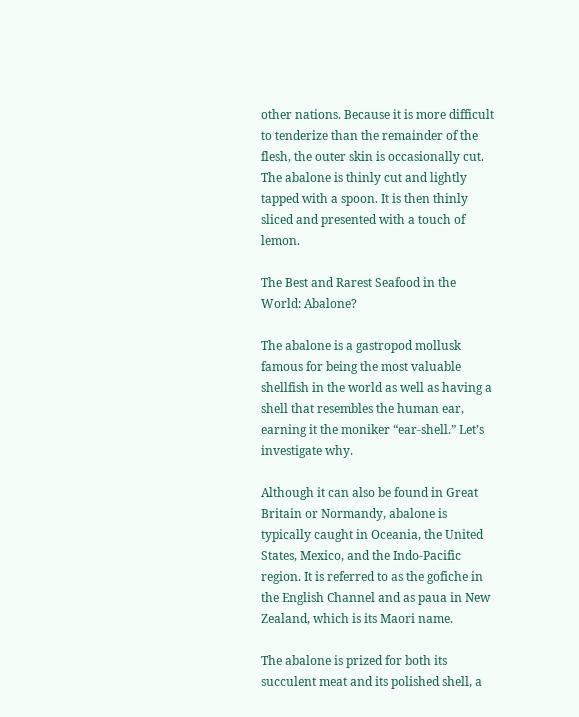other nations. Because it is more difficult to tenderize than the remainder of the flesh, the outer skin is occasionally cut. The abalone is thinly cut and lightly tapped with a spoon. It is then thinly sliced and presented with a touch of lemon.

The Best and Rarest Seafood in the World: Abalone?

The abalone is a gastropod mollusk famous for being the most valuable shellfish in the world as well as having a shell that resembles the human ear, earning it the moniker “ear-shell.” Let’s investigate why.

Although it can also be found in Great Britain or Normandy, abalone is typically caught in Oceania, the United States, Mexico, and the Indo-Pacific region. It is referred to as the gofiche in the English Channel and as paua in New Zealand, which is its Maori name.

The abalone is prized for both its succulent meat and its polished shell, a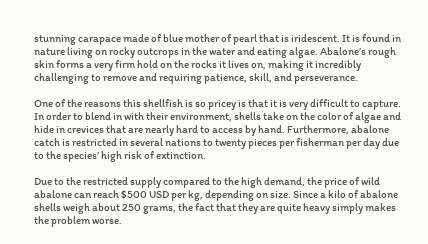stunning carapace made of blue mother of pearl that is iridescent. It is found in nature living on rocky outcrops in the water and eating algae. Abalone’s rough skin forms a very firm hold on the rocks it lives on, making it incredibly challenging to remove and requiring patience, skill, and perseverance.

One of the reasons this shellfish is so pricey is that it is very difficult to capture. In order to blend in with their environment, shells take on the color of algae and hide in crevices that are nearly hard to access by hand. Furthermore, abalone catch is restricted in several nations to twenty pieces per fisherman per day due to the species’ high risk of extinction.

Due to the restricted supply compared to the high demand, the price of wild abalone can reach $500 USD per kg, depending on size. Since a kilo of abalone shells weigh about 250 grams, the fact that they are quite heavy simply makes the problem worse.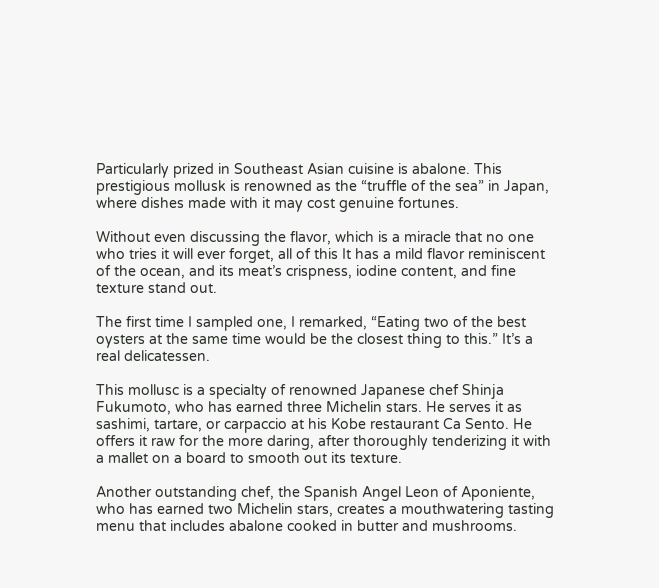Particularly prized in Southeast Asian cuisine is abalone. This prestigious mollusk is renowned as the “truffle of the sea” in Japan, where dishes made with it may cost genuine fortunes.

Without even discussing the flavor, which is a miracle that no one who tries it will ever forget, all of this It has a mild flavor reminiscent of the ocean, and its meat’s crispness, iodine content, and fine texture stand out.

The first time I sampled one, I remarked, “Eating two of the best oysters at the same time would be the closest thing to this.” It’s a real delicatessen.

This mollusc is a specialty of renowned Japanese chef Shinja Fukumoto, who has earned three Michelin stars. He serves it as sashimi, tartare, or carpaccio at his Kobe restaurant Ca Sento. He offers it raw for the more daring, after thoroughly tenderizing it with a mallet on a board to smooth out its texture.

Another outstanding chef, the Spanish Angel Leon of Aponiente, who has earned two Michelin stars, creates a mouthwatering tasting menu that includes abalone cooked in butter and mushrooms.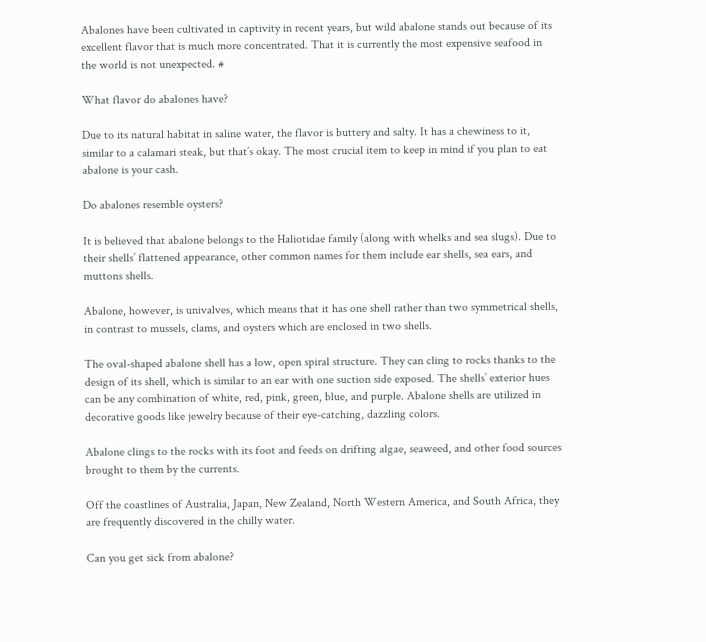Abalones have been cultivated in captivity in recent years, but wild abalone stands out because of its excellent flavor that is much more concentrated. That it is currently the most expensive seafood in the world is not unexpected. #

What flavor do abalones have?

Due to its natural habitat in saline water, the flavor is buttery and salty. It has a chewiness to it, similar to a calamari steak, but that’s okay. The most crucial item to keep in mind if you plan to eat abalone is your cash.

Do abalones resemble oysters?

It is believed that abalone belongs to the Haliotidae family (along with whelks and sea slugs). Due to their shells’ flattened appearance, other common names for them include ear shells, sea ears, and muttons shells.

Abalone, however, is univalves, which means that it has one shell rather than two symmetrical shells, in contrast to mussels, clams, and oysters which are enclosed in two shells.

The oval-shaped abalone shell has a low, open spiral structure. They can cling to rocks thanks to the design of its shell, which is similar to an ear with one suction side exposed. The shells’ exterior hues can be any combination of white, red, pink, green, blue, and purple. Abalone shells are utilized in decorative goods like jewelry because of their eye-catching, dazzling colors.

Abalone clings to the rocks with its foot and feeds on drifting algae, seaweed, and other food sources brought to them by the currents.

Off the coastlines of Australia, Japan, New Zealand, North Western America, and South Africa, they are frequently discovered in the chilly water.

Can you get sick from abalone?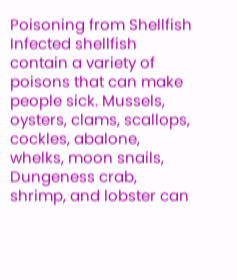Poisoning from Shellfish Infected shellfish contain a variety of poisons that can make people sick. Mussels, oysters, clams, scallops, cockles, abalone, whelks, moon snails, Dungeness crab, shrimp, and lobster can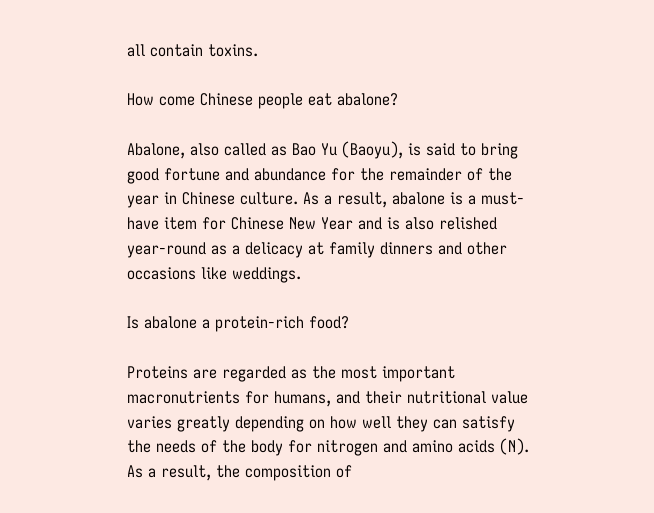all contain toxins.

How come Chinese people eat abalone?

Abalone, also called as Bao Yu (Baoyu), is said to bring good fortune and abundance for the remainder of the year in Chinese culture. As a result, abalone is a must-have item for Chinese New Year and is also relished year-round as a delicacy at family dinners and other occasions like weddings.

Is abalone a protein-rich food?

Proteins are regarded as the most important macronutrients for humans, and their nutritional value varies greatly depending on how well they can satisfy the needs of the body for nitrogen and amino acids (N). As a result, the composition of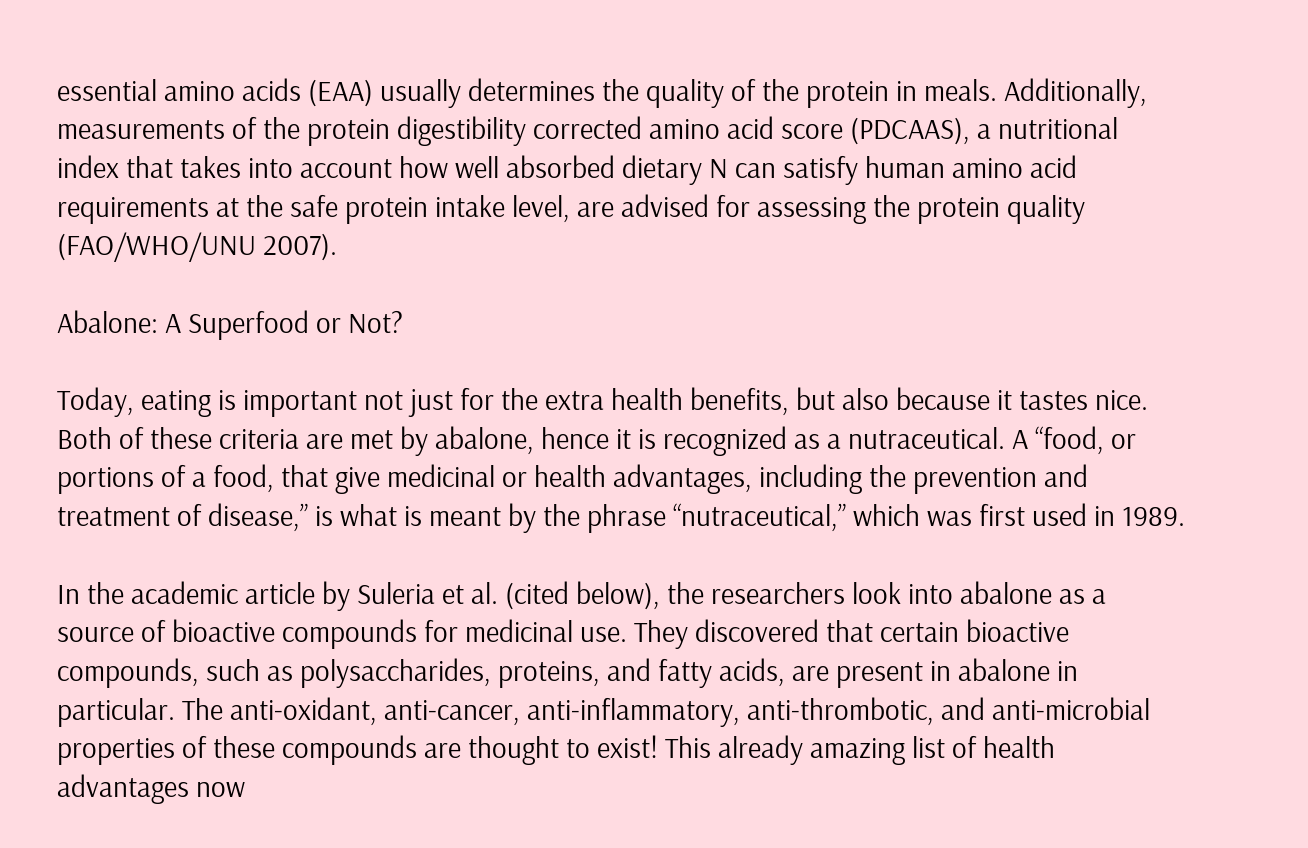essential amino acids (EAA) usually determines the quality of the protein in meals. Additionally, measurements of the protein digestibility corrected amino acid score (PDCAAS), a nutritional index that takes into account how well absorbed dietary N can satisfy human amino acid requirements at the safe protein intake level, are advised for assessing the protein quality (FAO/WHO/UNU 2007).

Abalone: A Superfood or Not?

Today, eating is important not just for the extra health benefits, but also because it tastes nice. Both of these criteria are met by abalone, hence it is recognized as a nutraceutical. A “food, or portions of a food, that give medicinal or health advantages, including the prevention and treatment of disease,” is what is meant by the phrase “nutraceutical,” which was first used in 1989.

In the academic article by Suleria et al. (cited below), the researchers look into abalone as a source of bioactive compounds for medicinal use. They discovered that certain bioactive compounds, such as polysaccharides, proteins, and fatty acids, are present in abalone in particular. The anti-oxidant, anti-cancer, anti-inflammatory, anti-thrombotic, and anti-microbial properties of these compounds are thought to exist! This already amazing list of health advantages now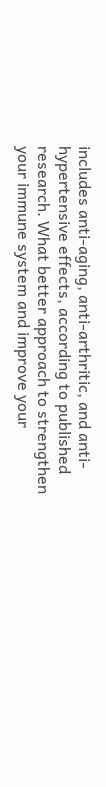includes anti-aging, anti-arthritic, and anti-hypertensive effects, according to published research. What better approach to strengthen your immune system and improve your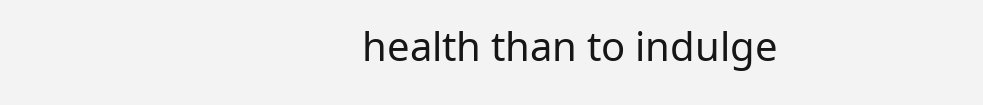health than to indulge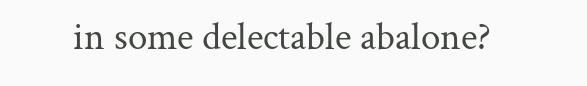in some delectable abalone?